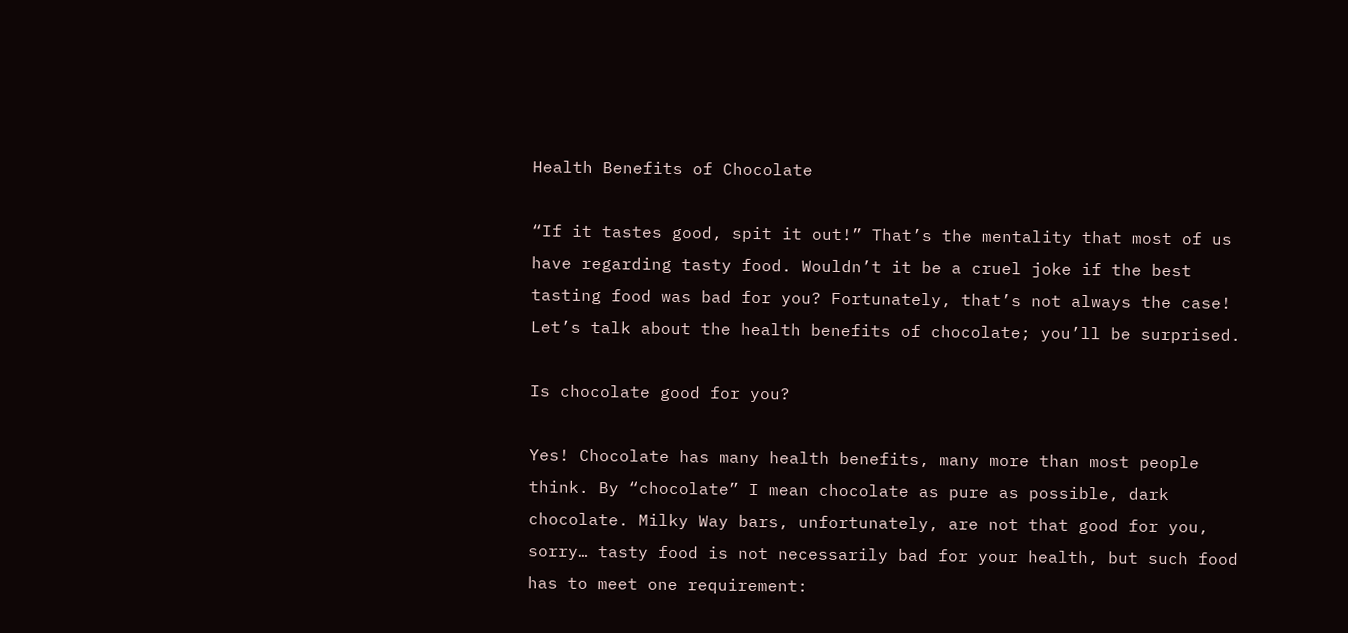Health Benefits of Chocolate

“If it tastes good, spit it out!” That’s the mentality that most of us have regarding tasty food. Wouldn’t it be a cruel joke if the best tasting food was bad for you? Fortunately, that’s not always the case! Let’s talk about the health benefits of chocolate; you’ll be surprised.

Is chocolate good for you?

Yes! Chocolate has many health benefits, many more than most people think. By “chocolate” I mean chocolate as pure as possible, dark chocolate. Milky Way bars, unfortunately, are not that good for you, sorry… tasty food is not necessarily bad for your health, but such food has to meet one requirement: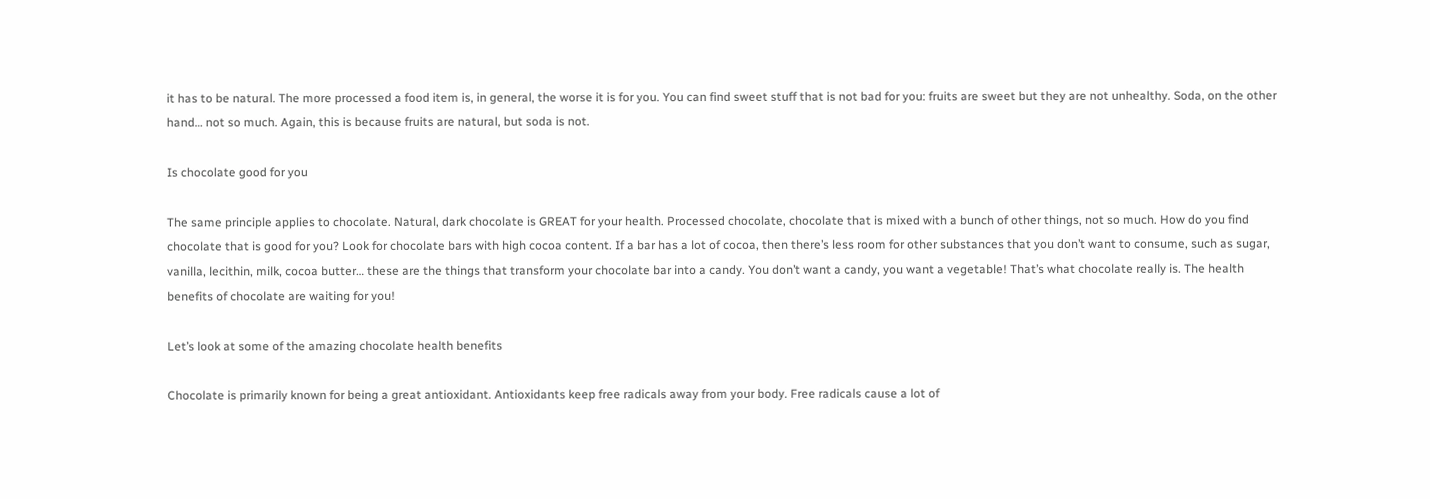it has to be natural. The more processed a food item is, in general, the worse it is for you. You can find sweet stuff that is not bad for you: fruits are sweet but they are not unhealthy. Soda, on the other hand… not so much. Again, this is because fruits are natural, but soda is not.

Is chocolate good for you

The same principle applies to chocolate. Natural, dark chocolate is GREAT for your health. Processed chocolate, chocolate that is mixed with a bunch of other things, not so much. How do you find chocolate that is good for you? Look for chocolate bars with high cocoa content. If a bar has a lot of cocoa, then there’s less room for other substances that you don’t want to consume, such as sugar, vanilla, lecithin, milk, cocoa butter… these are the things that transform your chocolate bar into a candy. You don’t want a candy, you want a vegetable! That’s what chocolate really is. The health benefits of chocolate are waiting for you!

Let’s look at some of the amazing chocolate health benefits

Chocolate is primarily known for being a great antioxidant. Antioxidants keep free radicals away from your body. Free radicals cause a lot of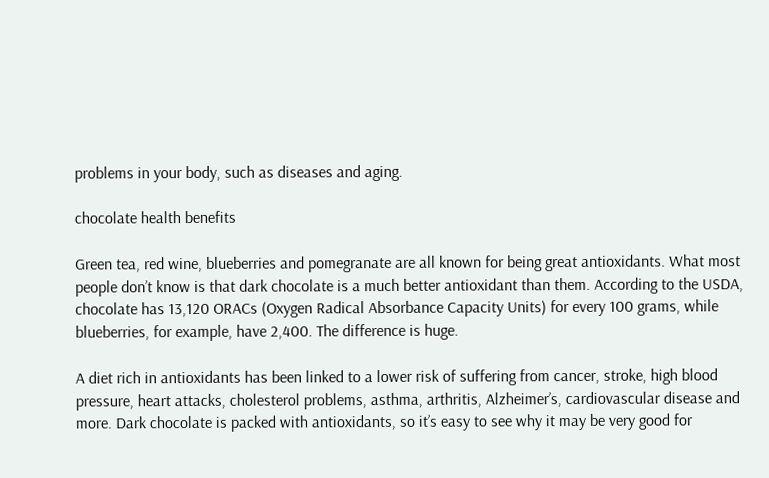problems in your body, such as diseases and aging.

chocolate health benefits

Green tea, red wine, blueberries and pomegranate are all known for being great antioxidants. What most people don’t know is that dark chocolate is a much better antioxidant than them. According to the USDA, chocolate has 13,120 ORACs (Oxygen Radical Absorbance Capacity Units) for every 100 grams, while blueberries, for example, have 2,400. The difference is huge.

A diet rich in antioxidants has been linked to a lower risk of suffering from cancer, stroke, high blood pressure, heart attacks, cholesterol problems, asthma, arthritis, Alzheimer’s, cardiovascular disease and more. Dark chocolate is packed with antioxidants, so it’s easy to see why it may be very good for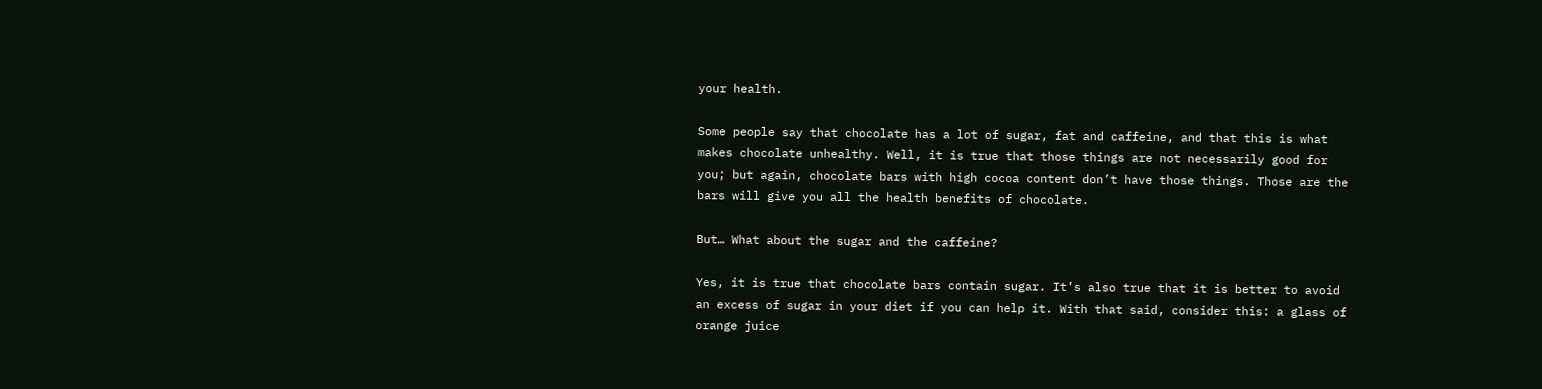your health.

Some people say that chocolate has a lot of sugar, fat and caffeine, and that this is what makes chocolate unhealthy. Well, it is true that those things are not necessarily good for you; but again, chocolate bars with high cocoa content don’t have those things. Those are the bars will give you all the health benefits of chocolate.

But… What about the sugar and the caffeine?

Yes, it is true that chocolate bars contain sugar. It’s also true that it is better to avoid an excess of sugar in your diet if you can help it. With that said, consider this: a glass of orange juice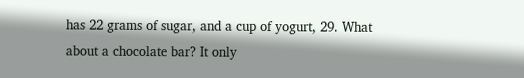has 22 grams of sugar, and a cup of yogurt, 29. What about a chocolate bar? It only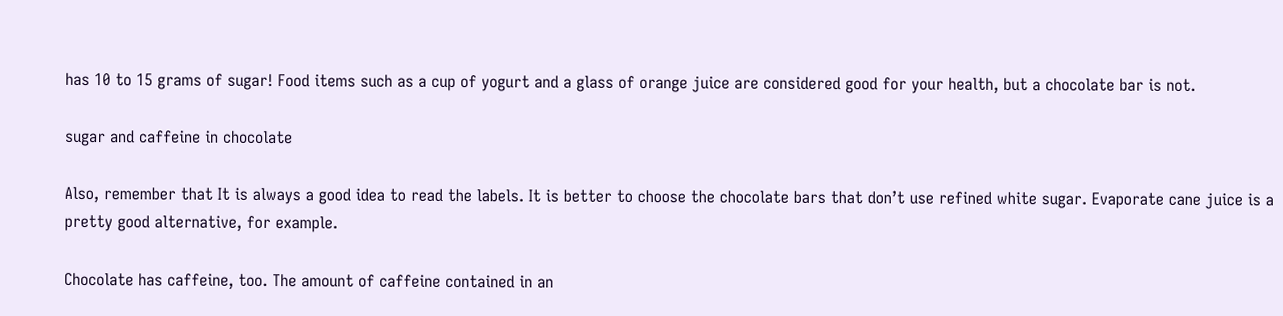has 10 to 15 grams of sugar! Food items such as a cup of yogurt and a glass of orange juice are considered good for your health, but a chocolate bar is not.

sugar and caffeine in chocolate

Also, remember that It is always a good idea to read the labels. It is better to choose the chocolate bars that don’t use refined white sugar. Evaporate cane juice is a pretty good alternative, for example.

Chocolate has caffeine, too. The amount of caffeine contained in an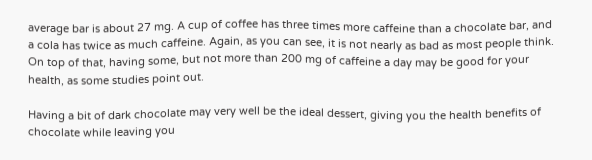average bar is about 27 mg. A cup of coffee has three times more caffeine than a chocolate bar, and a cola has twice as much caffeine. Again, as you can see, it is not nearly as bad as most people think. On top of that, having some, but not more than 200 mg of caffeine a day may be good for your health, as some studies point out.

Having a bit of dark chocolate may very well be the ideal dessert, giving you the health benefits of chocolate while leaving you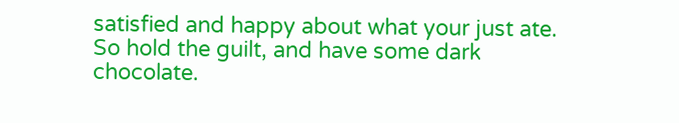satisfied and happy about what your just ate. So hold the guilt, and have some dark chocolate.